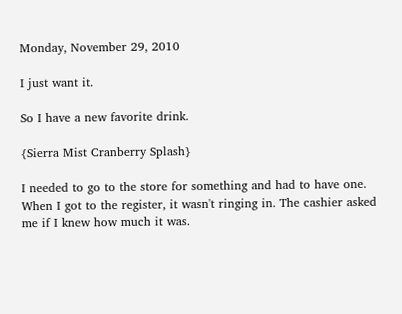Monday, November 29, 2010

I just want it.

So I have a new favorite drink.

{Sierra Mist Cranberry Splash}

I needed to go to the store for something and had to have one. When I got to the register, it wasn't ringing in. The cashier asked me if I knew how much it was.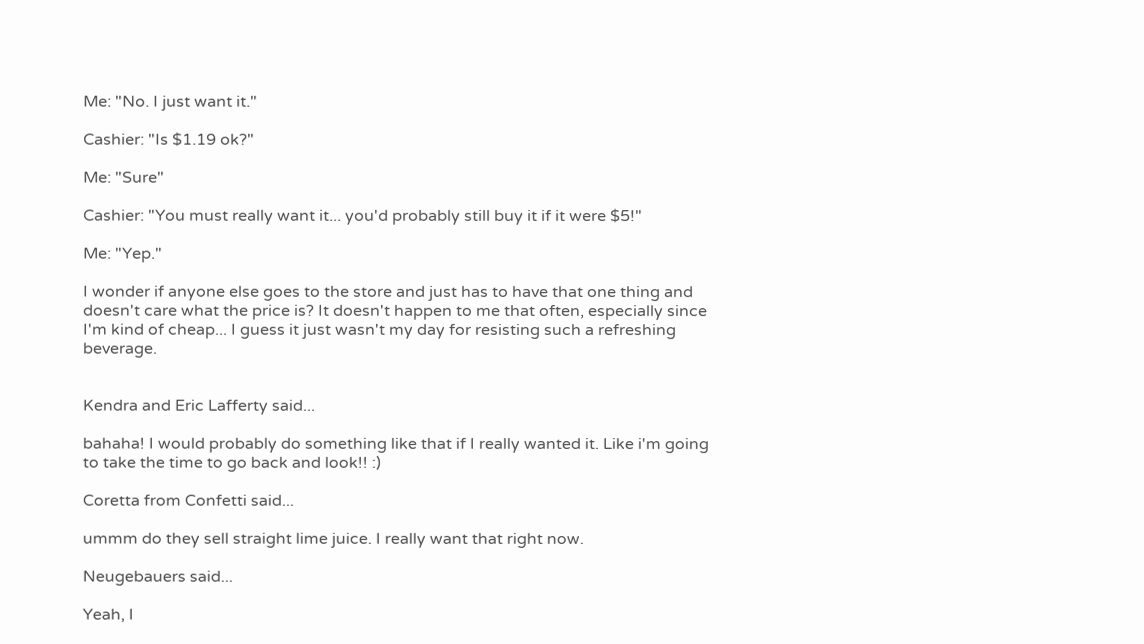Me: "No. I just want it."

Cashier: "Is $1.19 ok?"

Me: "Sure"

Cashier: "You must really want it... you'd probably still buy it if it were $5!"

Me: "Yep."

I wonder if anyone else goes to the store and just has to have that one thing and doesn't care what the price is? It doesn't happen to me that often, especially since I'm kind of cheap... I guess it just wasn't my day for resisting such a refreshing beverage.


Kendra and Eric Lafferty said...

bahaha! I would probably do something like that if I really wanted it. Like i'm going to take the time to go back and look!! :)

Coretta from Confetti said...

ummm do they sell straight lime juice. I really want that right now.

Neugebauers said...

Yeah, I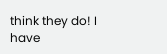think they do! I have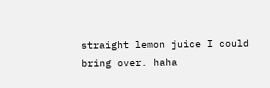straight lemon juice I could bring over. haha